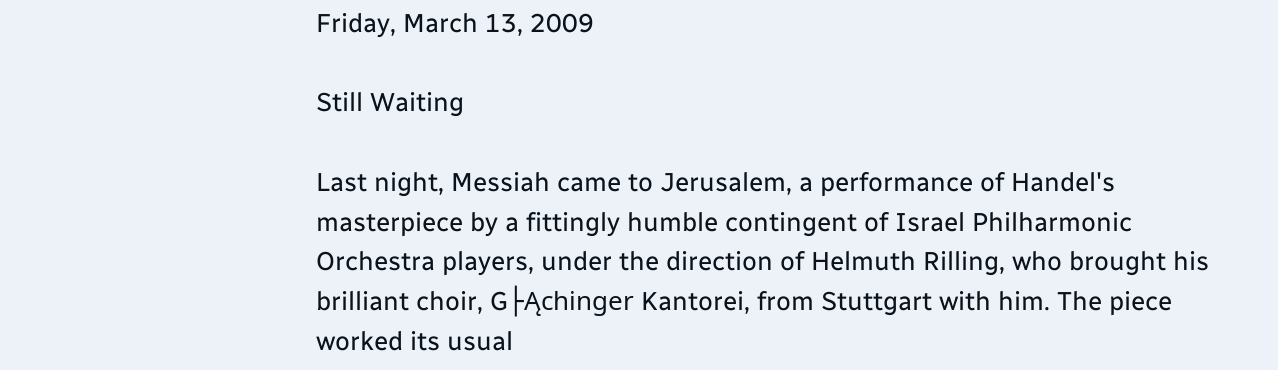Friday, March 13, 2009

Still Waiting

Last night, Messiah came to Jerusalem, a performance of Handel's masterpiece by a fittingly humble contingent of Israel Philharmonic Orchestra players, under the direction of Helmuth Rilling, who brought his brilliant choir, G├Ąchinger Kantorei, from Stuttgart with him. The piece worked its usual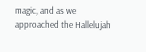magic, and as we approached the Hallelujah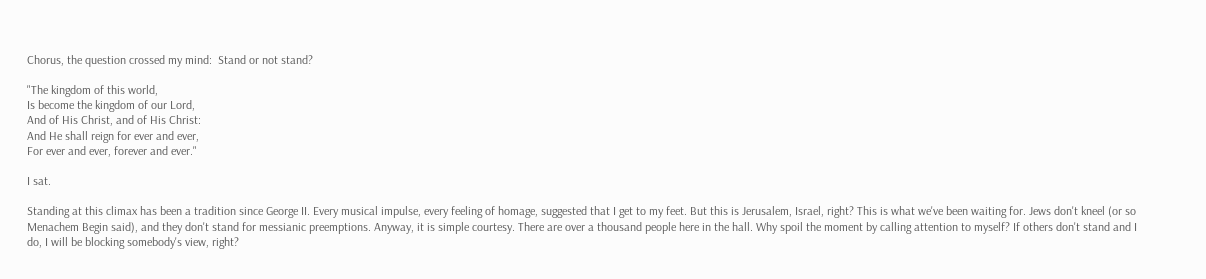Chorus, the question crossed my mind:  Stand or not stand?

"The kingdom of this world,
Is become the kingdom of our Lord,
And of His Christ, and of His Christ:
And He shall reign for ever and ever,
For ever and ever, forever and ever."

I sat.

Standing at this climax has been a tradition since George II. Every musical impulse, every feeling of homage, suggested that I get to my feet. But this is Jerusalem, Israel, right? This is what we've been waiting for. Jews don't kneel (or so Menachem Begin said), and they don't stand for messianic preemptions. Anyway, it is simple courtesy. There are over a thousand people here in the hall. Why spoil the moment by calling attention to myself? If others don't stand and I do, I will be blocking somebody's view, right?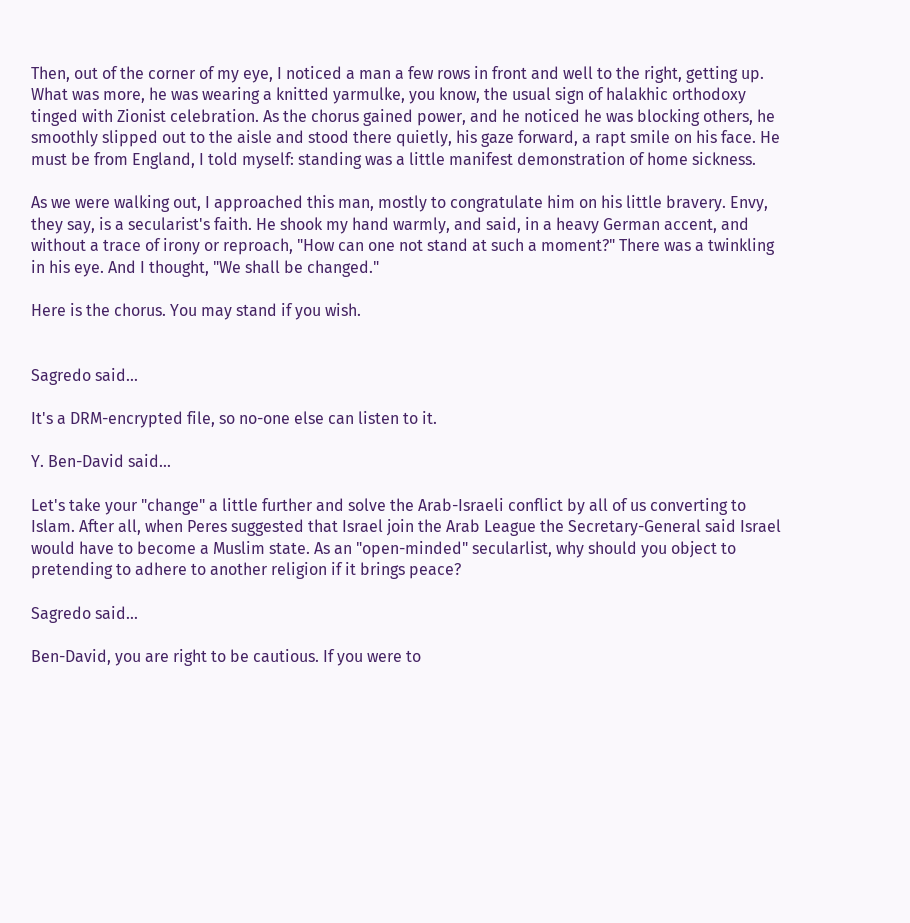Then, out of the corner of my eye, I noticed a man a few rows in front and well to the right, getting up. What was more, he was wearing a knitted yarmulke, you know, the usual sign of halakhic orthodoxy tinged with Zionist celebration. As the chorus gained power, and he noticed he was blocking others, he smoothly slipped out to the aisle and stood there quietly, his gaze forward, a rapt smile on his face. He must be from England, I told myself: standing was a little manifest demonstration of home sickness.

As we were walking out, I approached this man, mostly to congratulate him on his little bravery. Envy, they say, is a secularist's faith. He shook my hand warmly, and said, in a heavy German accent, and without a trace of irony or reproach, "How can one not stand at such a moment?" There was a twinkling in his eye. And I thought, "We shall be changed."

Here is the chorus. You may stand if you wish.


Sagredo said...

It's a DRM-encrypted file, so no-one else can listen to it.

Y. Ben-David said...

Let's take your "change" a little further and solve the Arab-Israeli conflict by all of us converting to Islam. After all, when Peres suggested that Israel join the Arab League the Secretary-General said Israel would have to become a Muslim state. As an "open-minded" secularlist, why should you object to pretending to adhere to another religion if it brings peace?

Sagredo said...

Ben-David, you are right to be cautious. If you were to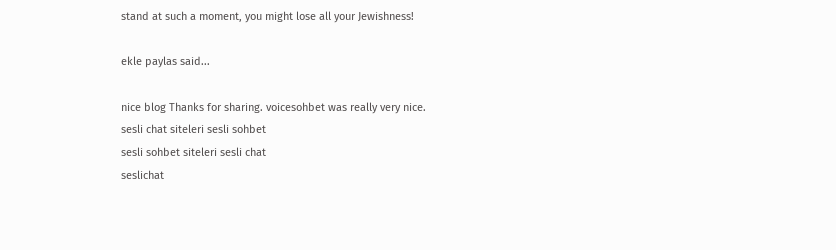stand at such a moment, you might lose all your Jewishness!

ekle paylas said...

nice blog Thanks for sharing. voicesohbet was really very nice.
sesli chat siteleri sesli sohbet
sesli sohbet siteleri sesli chat
seslichat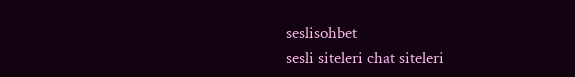seslisohbet
sesli siteleri chat siteleri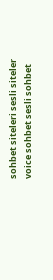sohbet siteleri sesli siteler
voice sohbet sesli sohbet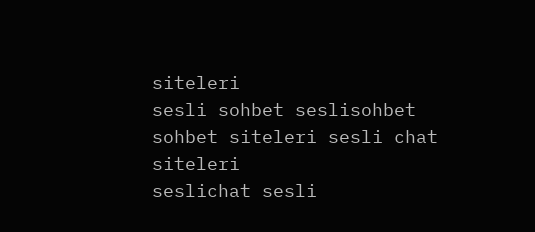siteleri
sesli sohbet seslisohbet
sohbet siteleri sesli chat siteleri
seslichat sesli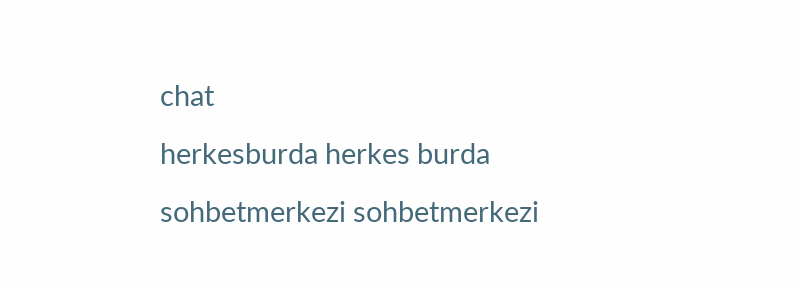chat
herkesburda herkes burda
sohbetmerkezi sohbetmerkezi